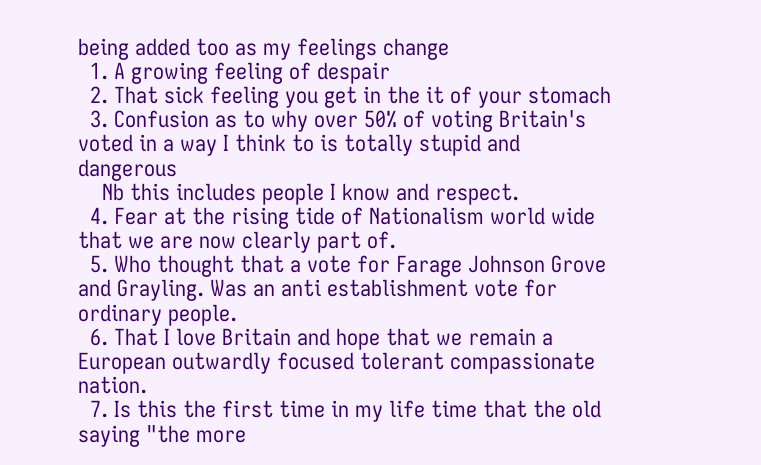being added too as my feelings change
  1. A growing feeling of despair
  2. That sick feeling you get in the it of your stomach
  3. Confusion as to why over 50% of voting Britain's voted in a way I think to is totally stupid and dangerous
    Nb this includes people I know and respect.
  4. Fear at the rising tide of Nationalism world wide that we are now clearly part of.
  5. Who thought that a vote for Farage Johnson Grove and Grayling. Was an anti establishment vote for ordinary people.
  6. That I love Britain and hope that we remain a European outwardly focused tolerant compassionate nation.
  7. Is this the first time in my life time that the old saying "the more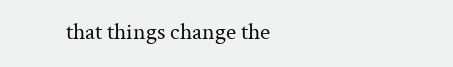that things change the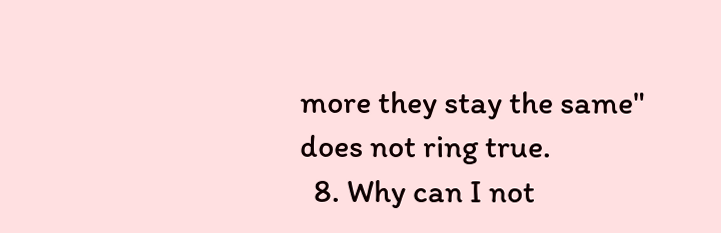more they stay the same" does not ring true.
  8. Why can I not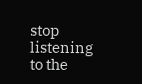stop listening to the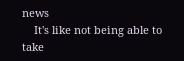news
    It's like not being able to take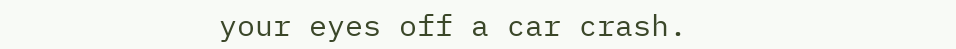your eyes off a car crash.